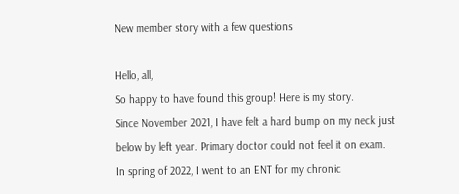New member story with a few questions

Hello, all,
So happy to have found this group! Here is my story.
Since November 2021, I have felt a hard bump on my neck just below by left year. Primary doctor could not feel it on exam.
In spring of 2022, I went to an ENT for my chronic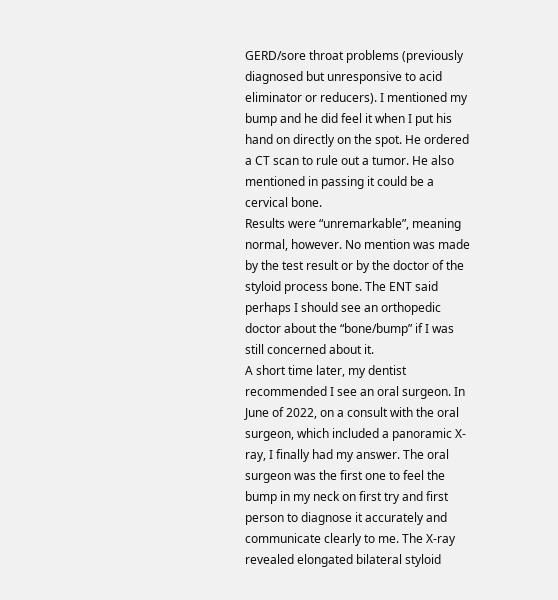GERD/sore throat problems (previously diagnosed but unresponsive to acid eliminator or reducers). I mentioned my bump and he did feel it when I put his hand on directly on the spot. He ordered a CT scan to rule out a tumor. He also mentioned in passing it could be a cervical bone.
Results were “unremarkable”, meaning normal, however. No mention was made by the test result or by the doctor of the styloid process bone. The ENT said perhaps I should see an orthopedic doctor about the “bone/bump” if I was still concerned about it.
A short time later, my dentist recommended I see an oral surgeon. In June of 2022, on a consult with the oral surgeon, which included a panoramic X-ray, I finally had my answer. The oral surgeon was the first one to feel the bump in my neck on first try and first person to diagnose it accurately and communicate clearly to me. The X-ray revealed elongated bilateral styloid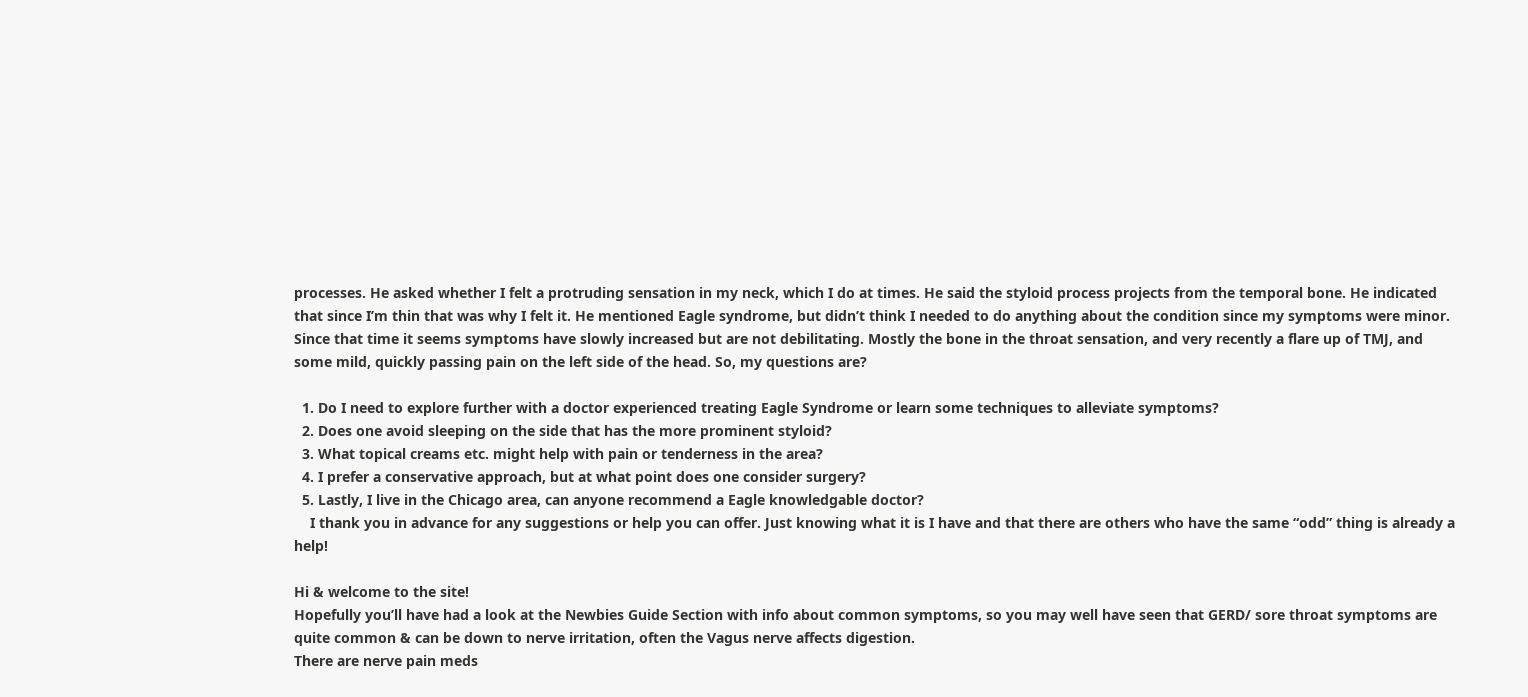processes. He asked whether I felt a protruding sensation in my neck, which I do at times. He said the styloid process projects from the temporal bone. He indicated that since I’m thin that was why I felt it. He mentioned Eagle syndrome, but didn’t think I needed to do anything about the condition since my symptoms were minor.
Since that time it seems symptoms have slowly increased but are not debilitating. Mostly the bone in the throat sensation, and very recently a flare up of TMJ, and some mild, quickly passing pain on the left side of the head. So, my questions are?

  1. Do I need to explore further with a doctor experienced treating Eagle Syndrome or learn some techniques to alleviate symptoms?
  2. Does one avoid sleeping on the side that has the more prominent styloid?
  3. What topical creams etc. might help with pain or tenderness in the area?
  4. I prefer a conservative approach, but at what point does one consider surgery?
  5. Lastly, I live in the Chicago area, can anyone recommend a Eagle knowledgable doctor?
    I thank you in advance for any suggestions or help you can offer. Just knowing what it is I have and that there are others who have the same “odd” thing is already a help!

Hi & welcome to the site!
Hopefully you’ll have had a look at the Newbies Guide Section with info about common symptoms, so you may well have seen that GERD/ sore throat symptoms are quite common & can be down to nerve irritation, often the Vagus nerve affects digestion.
There are nerve pain meds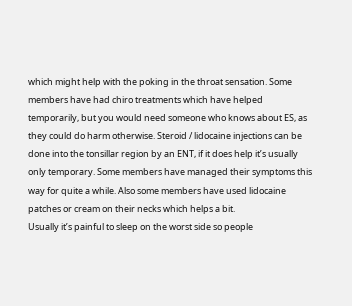which might help with the poking in the throat sensation. Some members have had chiro treatments which have helped temporarily, but you would need someone who knows about ES, as they could do harm otherwise. Steroid / lidocaine injections can be done into the tonsillar region by an ENT, if it does help it’s usually only temporary. Some members have managed their symptoms this way for quite a while. Also some members have used lidocaine patches or cream on their necks which helps a bit.
Usually it’s painful to sleep on the worst side so people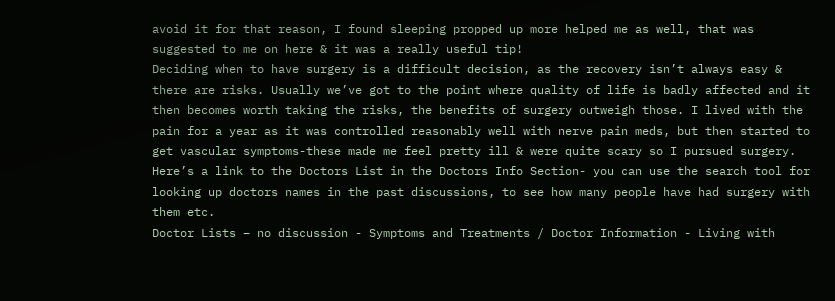avoid it for that reason, I found sleeping propped up more helped me as well, that was suggested to me on here & it was a really useful tip!
Deciding when to have surgery is a difficult decision, as the recovery isn’t always easy & there are risks. Usually we’ve got to the point where quality of life is badly affected and it then becomes worth taking the risks, the benefits of surgery outweigh those. I lived with the pain for a year as it was controlled reasonably well with nerve pain meds, but then started to get vascular symptoms-these made me feel pretty ill & were quite scary so I pursued surgery.
Here’s a link to the Doctors List in the Doctors Info Section- you can use the search tool for looking up doctors names in the past discussions, to see how many people have had surgery with them etc.
Doctor Lists – no discussion - Symptoms and Treatments / Doctor Information - Living with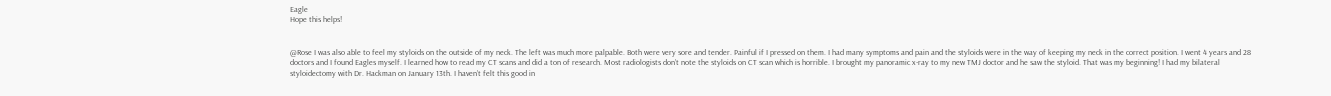Eagle
Hope this helps!


@Rose I was also able to feel my styloids on the outside of my neck. The left was much more palpable. Both were very sore and tender. Painful if I pressed on them. I had many symptoms and pain and the styloids were in the way of keeping my neck in the correct position. I went 4 years and 28 doctors and I found Eagles myself. I learned how to read my CT scans and did a ton of research. Most radiologists don’t note the styloids on CT scan which is horrible. I brought my panoramic x-ray to my new TMJ doctor and he saw the styloid. That was my beginning! I had my bilateral styloidectomy with Dr. Hackman on January 13th. I haven’t felt this good in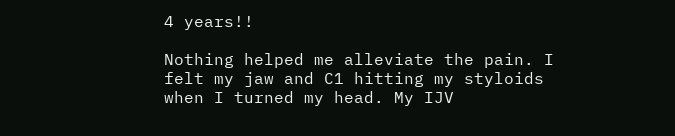4 years!!

Nothing helped me alleviate the pain. I felt my jaw and C1 hitting my styloids when I turned my head. My IJV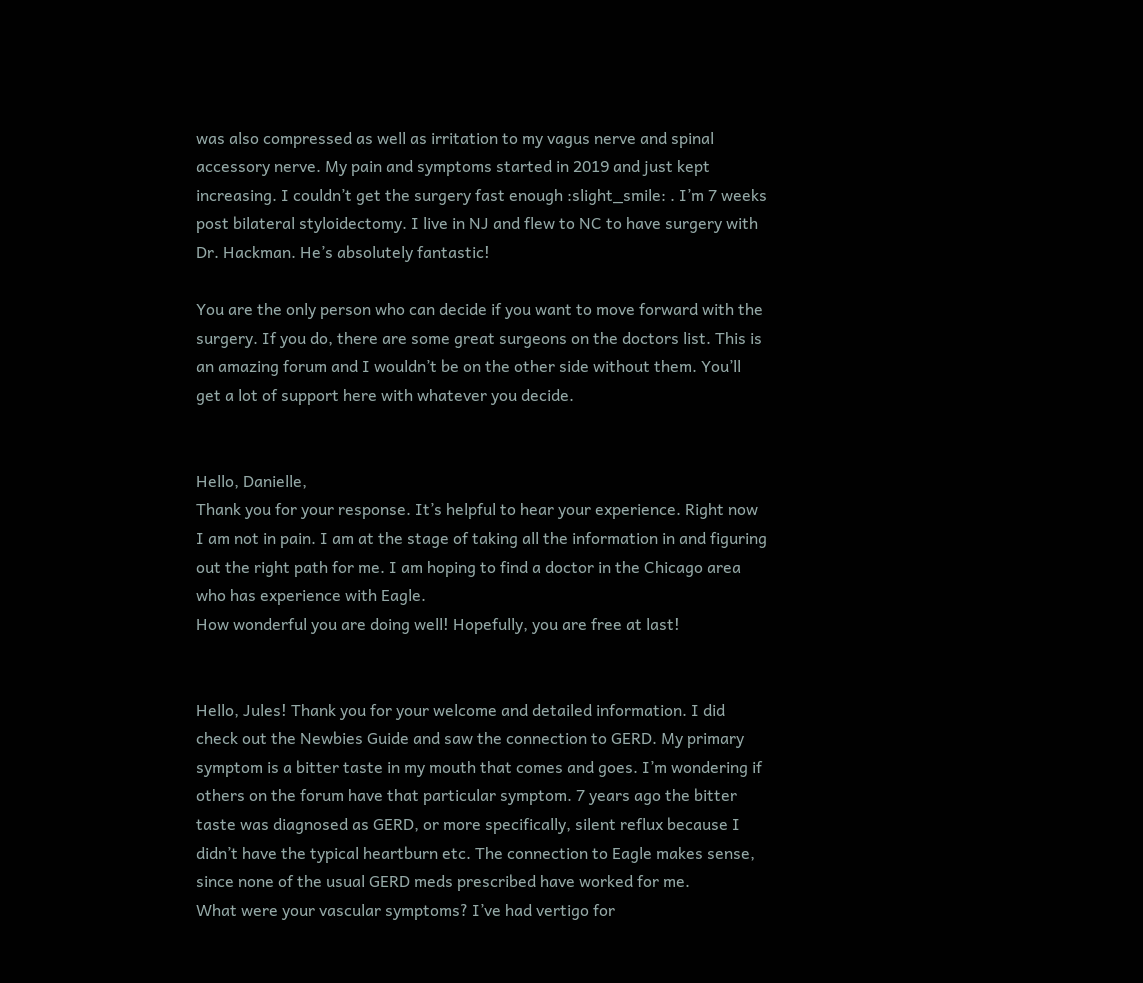was also compressed as well as irritation to my vagus nerve and spinal accessory nerve. My pain and symptoms started in 2019 and just kept increasing. I couldn’t get the surgery fast enough :slight_smile: . I’m 7 weeks post bilateral styloidectomy. I live in NJ and flew to NC to have surgery with Dr. Hackman. He’s absolutely fantastic!

You are the only person who can decide if you want to move forward with the surgery. If you do, there are some great surgeons on the doctors list. This is an amazing forum and I wouldn’t be on the other side without them. You’ll get a lot of support here with whatever you decide.


Hello, Danielle,
Thank you for your response. It’s helpful to hear your experience. Right now I am not in pain. I am at the stage of taking all the information in and figuring out the right path for me. I am hoping to find a doctor in the Chicago area who has experience with Eagle.
How wonderful you are doing well! Hopefully, you are free at last!


Hello, Jules! Thank you for your welcome and detailed information. I did check out the Newbies Guide and saw the connection to GERD. My primary symptom is a bitter taste in my mouth that comes and goes. I’m wondering if others on the forum have that particular symptom. 7 years ago the bitter taste was diagnosed as GERD, or more specifically, silent reflux because I didn’t have the typical heartburn etc. The connection to Eagle makes sense, since none of the usual GERD meds prescribed have worked for me.
What were your vascular symptoms? I’ve had vertigo for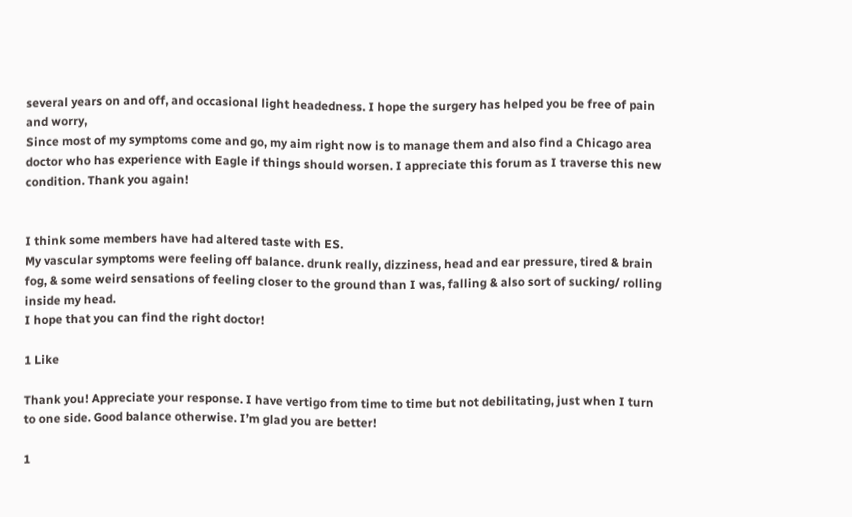several years on and off, and occasional light headedness. I hope the surgery has helped you be free of pain and worry,
Since most of my symptoms come and go, my aim right now is to manage them and also find a Chicago area doctor who has experience with Eagle if things should worsen. I appreciate this forum as I traverse this new condition. Thank you again!


I think some members have had altered taste with ES.
My vascular symptoms were feeling off balance. drunk really, dizziness, head and ear pressure, tired & brain fog, & some weird sensations of feeling closer to the ground than I was, falling & also sort of sucking/ rolling inside my head.
I hope that you can find the right doctor!

1 Like

Thank you! Appreciate your response. I have vertigo from time to time but not debilitating, just when I turn to one side. Good balance otherwise. I’m glad you are better!

1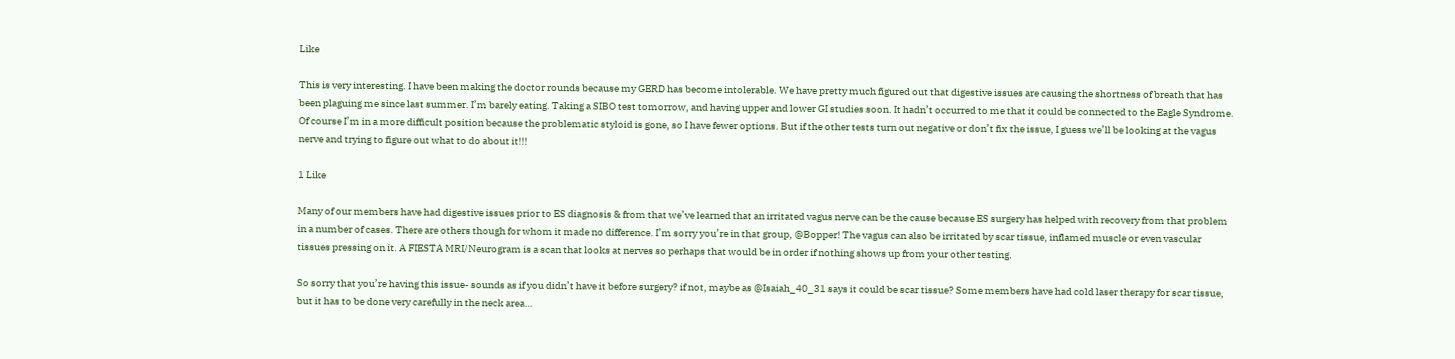Like

This is very interesting. I have been making the doctor rounds because my GERD has become intolerable. We have pretty much figured out that digestive issues are causing the shortness of breath that has been plaguing me since last summer. I’m barely eating. Taking a SIBO test tomorrow, and having upper and lower GI studies soon. It hadn’t occurred to me that it could be connected to the Eagle Syndrome. Of course I’m in a more difficult position because the problematic styloid is gone, so I have fewer options. But if the other tests turn out negative or don’t fix the issue, I guess we’ll be looking at the vagus nerve and trying to figure out what to do about it!!!

1 Like

Many of our members have had digestive issues prior to ES diagnosis & from that we’ve learned that an irritated vagus nerve can be the cause because ES surgery has helped with recovery from that problem in a number of cases. There are others though for whom it made no difference. I’m sorry you’re in that group, @Bopper! The vagus can also be irritated by scar tissue, inflamed muscle or even vascular tissues pressing on it. A FIESTA MRI/Neurogram is a scan that looks at nerves so perhaps that would be in order if nothing shows up from your other testing.

So sorry that you’re having this issue- sounds as if you didn’t have it before surgery? if not, maybe as @Isaiah_40_31 says it could be scar tissue? Some members have had cold laser therapy for scar tissue, but it has to be done very carefully in the neck area…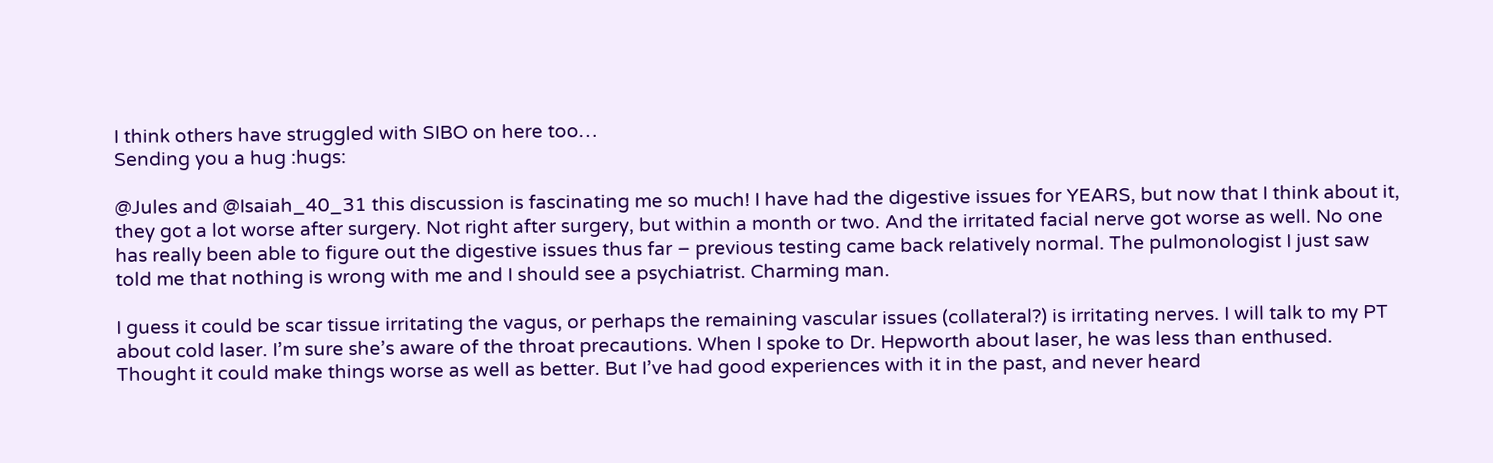I think others have struggled with SIBO on here too…
Sending you a hug :hugs:

@Jules and @Isaiah_40_31 this discussion is fascinating me so much! I have had the digestive issues for YEARS, but now that I think about it, they got a lot worse after surgery. Not right after surgery, but within a month or two. And the irritated facial nerve got worse as well. No one has really been able to figure out the digestive issues thus far – previous testing came back relatively normal. The pulmonologist I just saw told me that nothing is wrong with me and I should see a psychiatrist. Charming man.

I guess it could be scar tissue irritating the vagus, or perhaps the remaining vascular issues (collateral?) is irritating nerves. I will talk to my PT about cold laser. I’m sure she’s aware of the throat precautions. When I spoke to Dr. Hepworth about laser, he was less than enthused. Thought it could make things worse as well as better. But I’ve had good experiences with it in the past, and never heard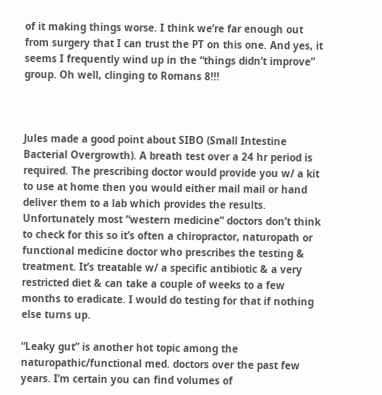of it making things worse. I think we’re far enough out from surgery that I can trust the PT on this one. And yes, it seems I frequently wind up in the “things didn’t improve” group. Oh well, clinging to Romans 8!!!



Jules made a good point about SIBO (Small Intestine Bacterial Overgrowth). A breath test over a 24 hr period is required. The prescribing doctor would provide you w/ a kit to use at home then you would either mail mail or hand deliver them to a lab which provides the results. Unfortunately most “western medicine” doctors don’t think to check for this so it’s often a chiropractor, naturopath or functional medicine doctor who prescribes the testing & treatment. It’s treatable w/ a specific antibiotic & a very restricted diet & can take a couple of weeks to a few months to eradicate. I would do testing for that if nothing else turns up.

“Leaky gut” is another hot topic among the naturopathic/functional med. doctors over the past few years. I’m certain you can find volumes of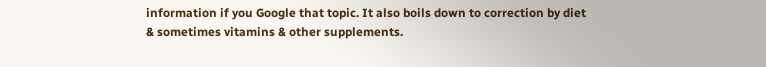information if you Google that topic. It also boils down to correction by diet & sometimes vitamins & other supplements.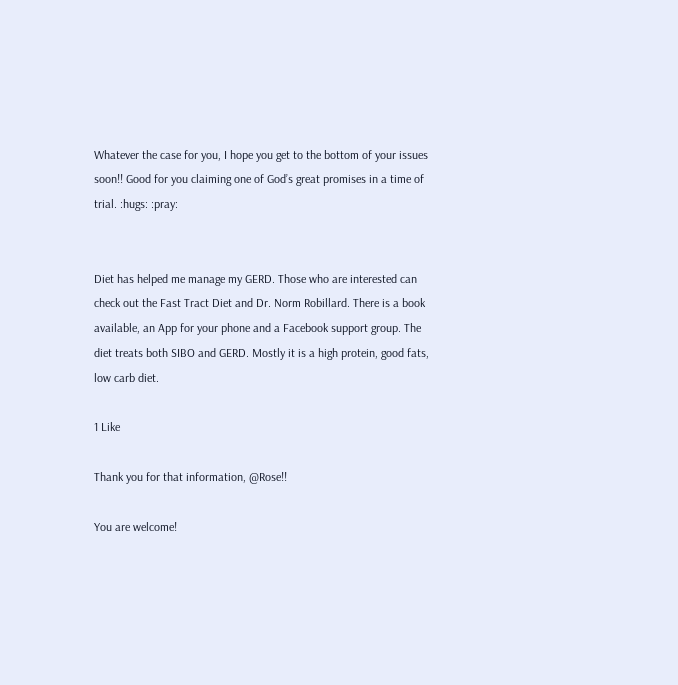Whatever the case for you, I hope you get to the bottom of your issues soon!! Good for you claiming one of God’s great promises in a time of trial. :hugs: :pray:


Diet has helped me manage my GERD. Those who are interested can check out the Fast Tract Diet and Dr. Norm Robillard. There is a book available, an App for your phone and a Facebook support group. The diet treats both SIBO and GERD. Mostly it is a high protein, good fats, low carb diet.

1 Like

Thank you for that information, @Rose!!

You are welcome!